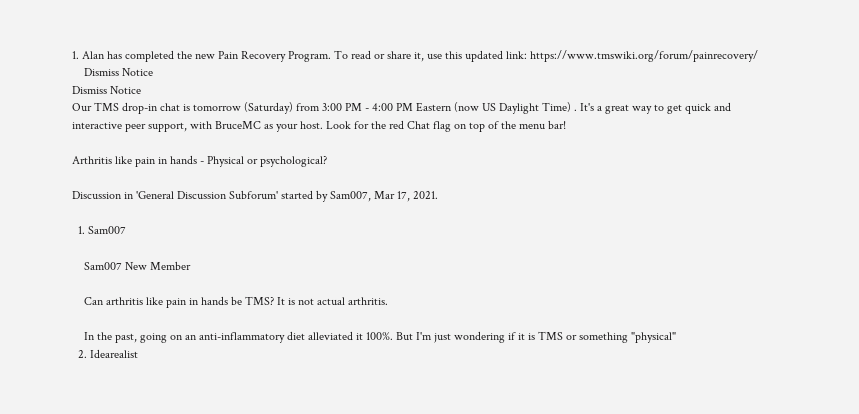1. Alan has completed the new Pain Recovery Program. To read or share it, use this updated link: https://www.tmswiki.org/forum/painrecovery/
    Dismiss Notice
Dismiss Notice
Our TMS drop-in chat is tomorrow (Saturday) from 3:00 PM - 4:00 PM Eastern (now US Daylight Time) . It's a great way to get quick and interactive peer support, with BruceMC as your host. Look for the red Chat flag on top of the menu bar!

Arthritis like pain in hands - Physical or psychological?

Discussion in 'General Discussion Subforum' started by Sam007, Mar 17, 2021.

  1. Sam007

    Sam007 New Member

    Can arthritis like pain in hands be TMS? It is not actual arthritis.

    In the past, going on an anti-inflammatory diet alleviated it 100%. But I'm just wondering if it is TMS or something "physical"
  2. Idearealist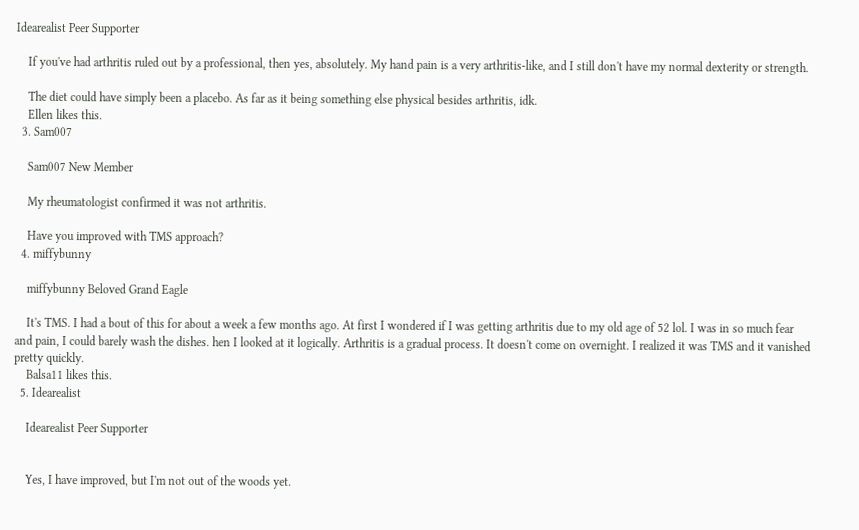Idearealist Peer Supporter

    If you've had arthritis ruled out by a professional, then yes, absolutely. My hand pain is a very arthritis-like, and I still don't have my normal dexterity or strength.

    The diet could have simply been a placebo. As far as it being something else physical besides arthritis, idk.
    Ellen likes this.
  3. Sam007

    Sam007 New Member

    My rheumatologist confirmed it was not arthritis.

    Have you improved with TMS approach?
  4. miffybunny

    miffybunny Beloved Grand Eagle

    It's TMS. I had a bout of this for about a week a few months ago. At first I wondered if I was getting arthritis due to my old age of 52 lol. I was in so much fear and pain, I could barely wash the dishes. hen I looked at it logically. Arthritis is a gradual process. It doesn't come on overnight. I realized it was TMS and it vanished pretty quickly.
    Balsa11 likes this.
  5. Idearealist

    Idearealist Peer Supporter


    Yes, I have improved, but I'm not out of the woods yet.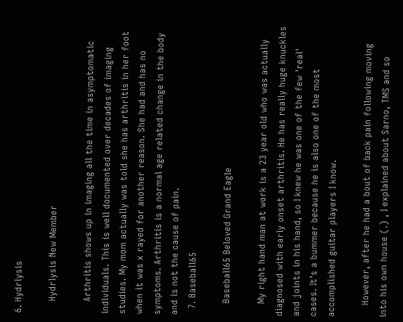6. Hydrlysis

    Hydrlysis New Member

    Arthritis shows up in imaging all the time in asymptomatic individuals. This is well documented over decades of imaging studies. My mom actually was told she has arthritis in her foot when it was x rayed for another reason. She had and has no symptoms. Arthritis is a normal age related change in the body and is not the cause of pain.
  7. Baseball65

    Baseball65 Beloved Grand Eagle

    My right hand man at work is a 23 year old who was actually diagnosed with early onset arthritis. He has really huge knuckles and joints in his hand, so I knew he was one of the few 'real' cases. It's a bummer because he is also one of the most accomplished guitar players I know.

    However, after he had a bout of back pain following moving into his own house (.) , I explained about Sarno, TMS and so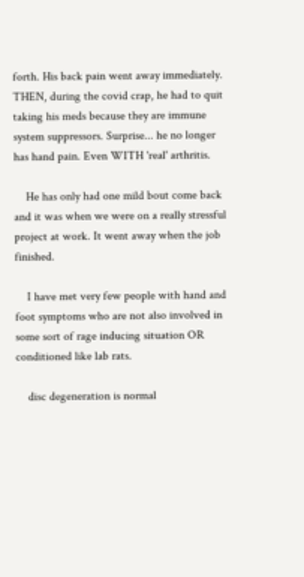forth. His back pain went away immediately. THEN, during the covid crap, he had to quit taking his meds because they are immune system suppressors. Surprise... he no longer has hand pain. Even WITH 'real' arthritis.

    He has only had one mild bout come back and it was when we were on a really stressful project at work. It went away when the job finished.

    I have met very few people with hand and foot symptoms who are not also involved in some sort of rage inducing situation OR conditioned like lab rats.

    disc degeneration is normal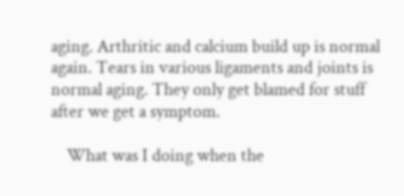aging. Arthritic and calcium build up is normal again. Tears in various ligaments and joints is normal aging. They only get blamed for stuff after we get a symptom.

    What was I doing when the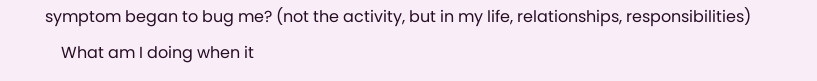symptom began to bug me? (not the activity, but in my life, relationships, responsibilities)
    What am I doing when it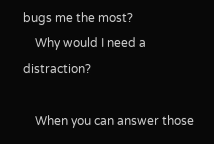bugs me the most?
    Why would I need a distraction?

    When you can answer those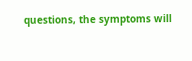questions, the symptoms will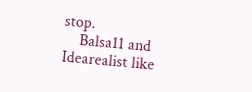stop.
    Balsa11 and Idearealist like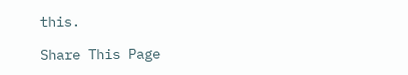this.

Share This Page